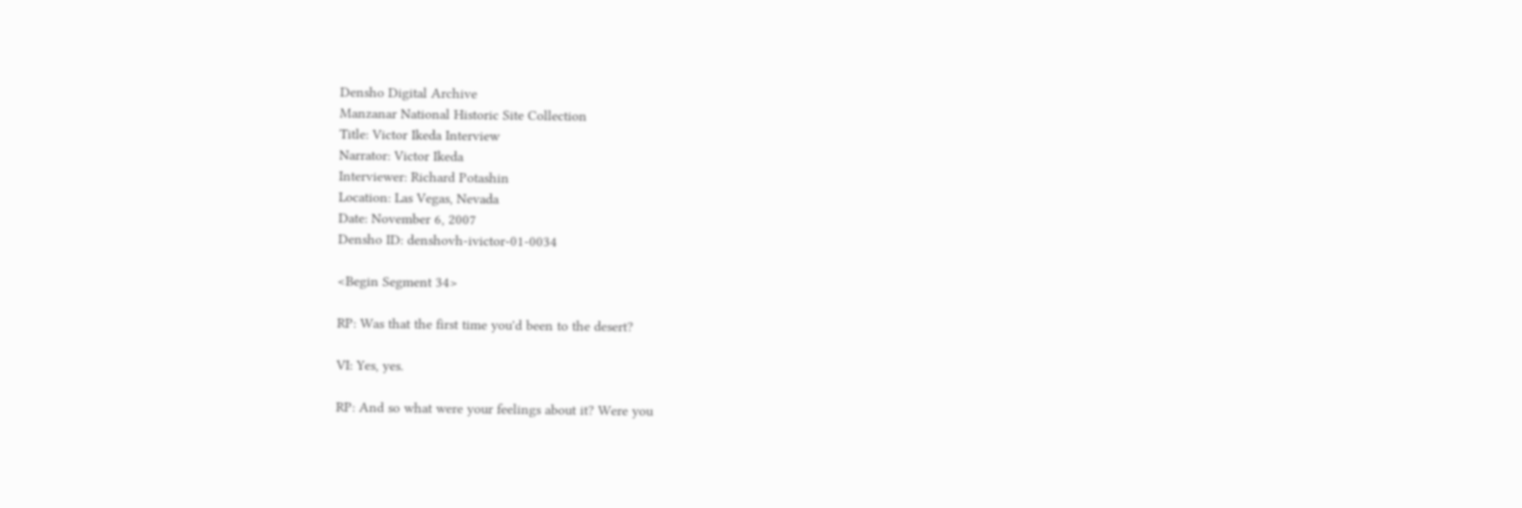Densho Digital Archive
Manzanar National Historic Site Collection
Title: Victor Ikeda Interview
Narrator: Victor Ikeda
Interviewer: Richard Potashin
Location: Las Vegas, Nevada
Date: November 6, 2007
Densho ID: denshovh-ivictor-01-0034

<Begin Segment 34>

RP: Was that the first time you'd been to the desert?

VI: Yes, yes.

RP: And so what were your feelings about it? Were you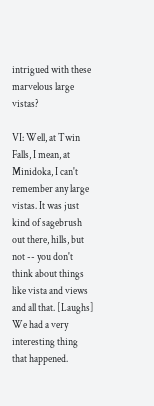intrigued with these marvelous large vistas?

VI: Well, at Twin Falls, I mean, at Minidoka, I can't remember any large vistas. It was just kind of sagebrush out there, hills, but not -- you don't think about things like vista and views and all that. [Laughs] We had a very interesting thing that happened.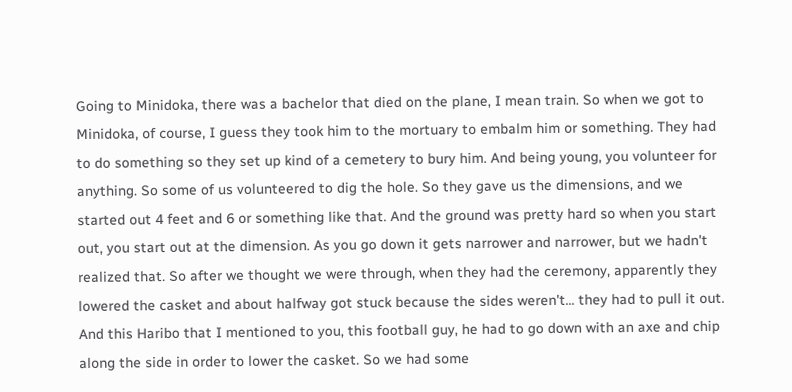Going to Minidoka, there was a bachelor that died on the plane, I mean train. So when we got to Minidoka, of course, I guess they took him to the mortuary to embalm him or something. They had to do something so they set up kind of a cemetery to bury him. And being young, you volunteer for anything. So some of us volunteered to dig the hole. So they gave us the dimensions, and we started out 4 feet and 6 or something like that. And the ground was pretty hard so when you start out, you start out at the dimension. As you go down it gets narrower and narrower, but we hadn't realized that. So after we thought we were through, when they had the ceremony, apparently they lowered the casket and about halfway got stuck because the sides weren't... they had to pull it out. And this Haribo that I mentioned to you, this football guy, he had to go down with an axe and chip along the side in order to lower the casket. So we had some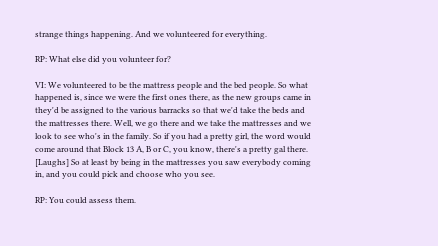strange things happening. And we volunteered for everything.

RP: What else did you volunteer for?

VI: We volunteered to be the mattress people and the bed people. So what happened is, since we were the first ones there, as the new groups came in they'd be assigned to the various barracks so that we'd take the beds and the mattresses there. Well, we go there and we take the mattresses and we look to see who's in the family. So if you had a pretty girl, the word would come around that Block 13 A, B or C, you know, there's a pretty gal there. [Laughs] So at least by being in the mattresses you saw everybody coming in, and you could pick and choose who you see.

RP: You could assess them.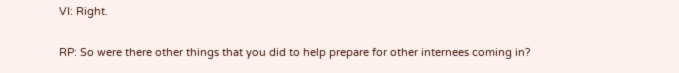VI: Right.

RP: So were there other things that you did to help prepare for other internees coming in?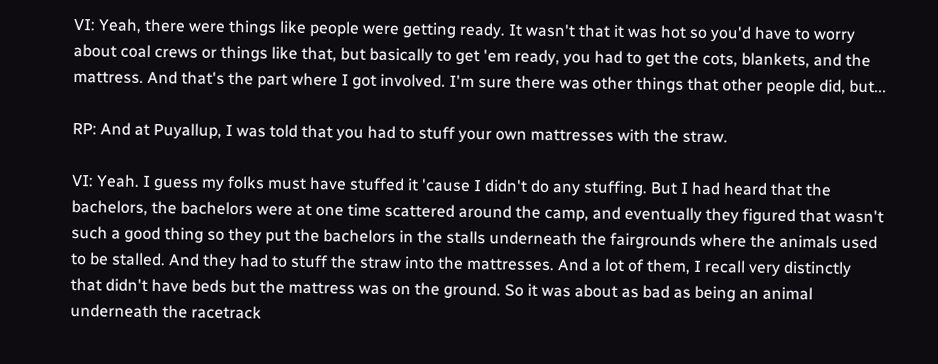VI: Yeah, there were things like people were getting ready. It wasn't that it was hot so you'd have to worry about coal crews or things like that, but basically to get 'em ready, you had to get the cots, blankets, and the mattress. And that's the part where I got involved. I'm sure there was other things that other people did, but...

RP: And at Puyallup, I was told that you had to stuff your own mattresses with the straw.

VI: Yeah. I guess my folks must have stuffed it 'cause I didn't do any stuffing. But I had heard that the bachelors, the bachelors were at one time scattered around the camp, and eventually they figured that wasn't such a good thing so they put the bachelors in the stalls underneath the fairgrounds where the animals used to be stalled. And they had to stuff the straw into the mattresses. And a lot of them, I recall very distinctly that didn't have beds but the mattress was on the ground. So it was about as bad as being an animal underneath the racetrack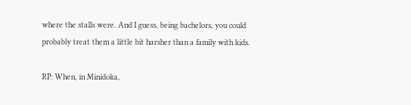where the stalls were. And I guess, being bachelors, you could probably treat them a little bit harsher than a family with kids.

RP: When, in Minidoka,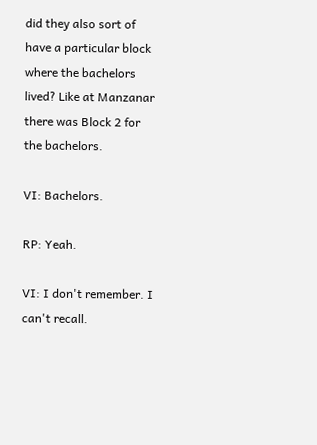did they also sort of have a particular block where the bachelors lived? Like at Manzanar there was Block 2 for the bachelors.

VI: Bachelors.

RP: Yeah.

VI: I don't remember. I can't recall.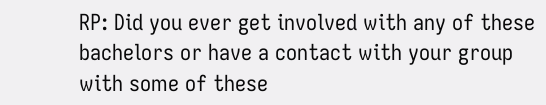RP: Did you ever get involved with any of these bachelors or have a contact with your group with some of these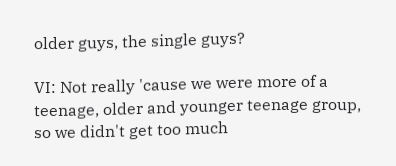older guys, the single guys?

VI: Not really 'cause we were more of a teenage, older and younger teenage group, so we didn't get too much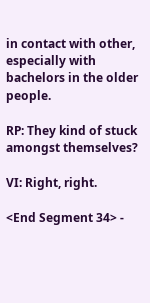in contact with other, especially with bachelors in the older people.

RP: They kind of stuck amongst themselves?

VI: Right, right.

<End Segment 34> -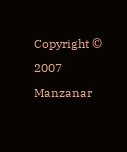Copyright © 2007 Manzanar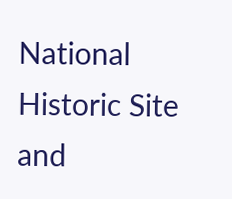National Historic Site and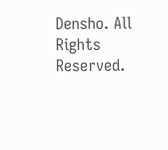Densho. All Rights Reserved.